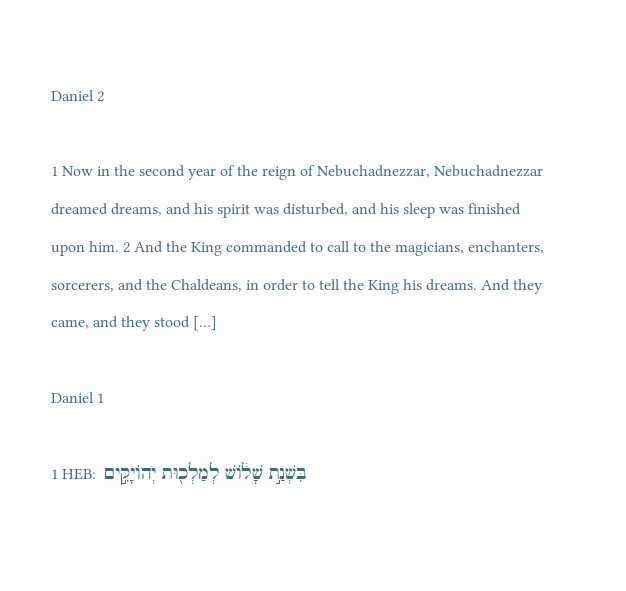Daniel 2

1 Now in the second year of the reign of Nebuchadnezzar, Nebuchadnezzar dreamed dreams, and his spirit was disturbed, and his sleep was finished upon him. 2 And the King commanded to call to the magicians, enchanters, sorcerers, and the Chaldeans, in order to tell the King his dreams. And they came, and they stood […]

Daniel 1

1 HEB:  בִּשְׁנַ֣ת שָׁל֔וֹשׁ לְמַלְכ֖וּת יְהוֹיָקִ֣ים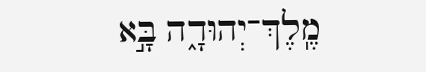מֶֽלֶךְ־יְהוּדָ֑ה בָּ֣א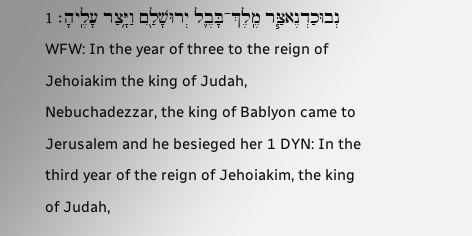נְבוּכַדְנֶאצַּ֧ר מֶֽלֶךְ־בָּבֶ֛ל יְרוּשָׁלִַ֖ם וַיָּ֥צַר עָלֶֽיהָ׃ 1 WFW: In the year of three to the reign of Jehoiakim the king of Judah, Nebuchadezzar, the king of Bablyon came to Jerusalem and he besieged her 1 DYN: In the third year of the reign of Jehoiakim, the king of Judah,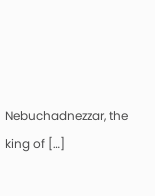Nebuchadnezzar, the king of […]